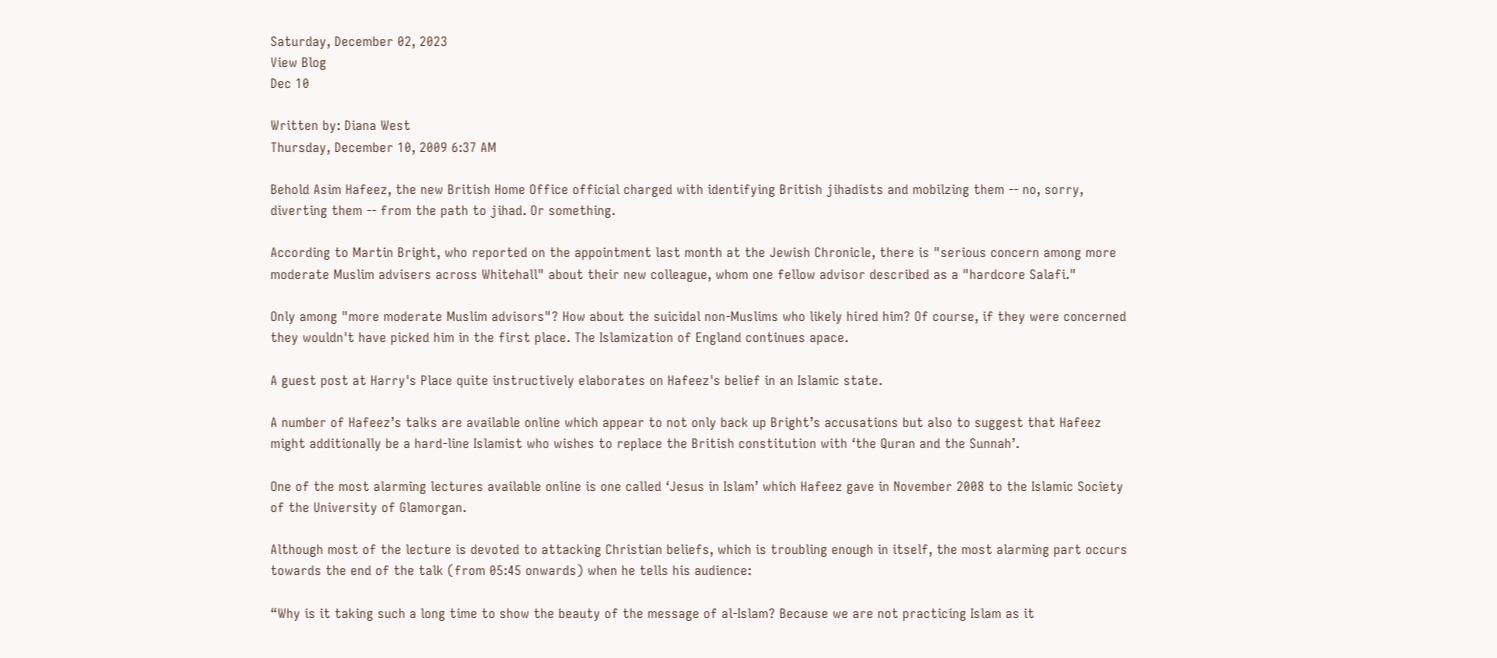Saturday, December 02, 2023
View Blog
Dec 10

Written by: Diana West
Thursday, December 10, 2009 6:37 AM

Behold Asim Hafeez, the new British Home Office official charged with identifying British jihadists and mobilzing them -- no, sorry, diverting them -- from the path to jihad. Or something.

According to Martin Bright, who reported on the appointment last month at the Jewish Chronicle, there is "serious concern among more moderate Muslim advisers across Whitehall" about their new colleague, whom one fellow advisor described as a "hardcore Salafi."

Only among "more moderate Muslim advisors"? How about the suicidal non-Muslims who likely hired him? Of course, if they were concerned they wouldn't have picked him in the first place. The Islamization of England continues apace.

A guest post at Harry's Place quite instructively elaborates on Hafeez's belief in an Islamic state.

A number of Hafeez’s talks are available online which appear to not only back up Bright’s accusations but also to suggest that Hafeez might additionally be a hard-line Islamist who wishes to replace the British constitution with ‘the Quran and the Sunnah’.

One of the most alarming lectures available online is one called ‘Jesus in Islam’ which Hafeez gave in November 2008 to the Islamic Society of the University of Glamorgan.

Although most of the lecture is devoted to attacking Christian beliefs, which is troubling enough in itself, the most alarming part occurs towards the end of the talk (from 05:45 onwards) when he tells his audience:

“Why is it taking such a long time to show the beauty of the message of al-Islam? Because we are not practicing Islam as it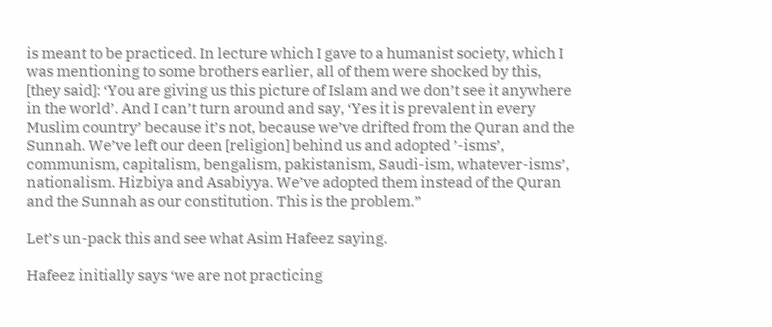is meant to be practiced. In lecture which I gave to a humanist society, which I was mentioning to some brothers earlier, all of them were shocked by this, [they said]: ‘You are giving us this picture of Islam and we don’t see it anywhere in the world’. And I can’t turn around and say, ‘Yes it is prevalent in every Muslim country’ because it’s not, because we’ve drifted from the Quran and the Sunnah. We’ve left our deen [religion] behind us and adopted ’-isms’, communism, capitalism, bengalism, pakistanism, Saudi-ism, whatever-isms’, nationalism. Hizbiya and Asabiyya. We’ve adopted them instead of the Quran and the Sunnah as our constitution. This is the problem.”

Let’s un-pack this and see what Asim Hafeez saying.

Hafeez initially says ‘we are not practicing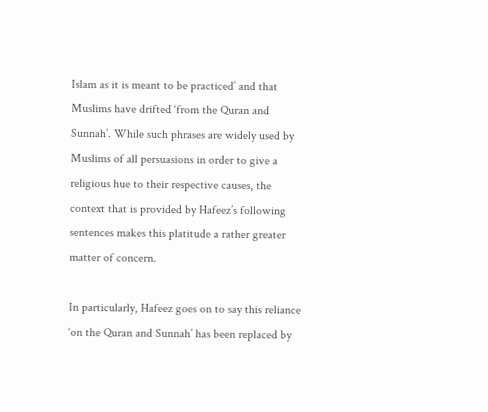Islam as it is meant to be practiced’ and that Muslims have drifted ‘from the Quran and Sunnah’. While such phrases are widely used by Muslims of all persuasions in order to give a religious hue to their respective causes, the context that is provided by Hafeez’s following sentences makes this platitude a rather greater matter of concern.

In particularly, Hafeez goes on to say this reliance ‘on the Quran and Sunnah’ has been replaced by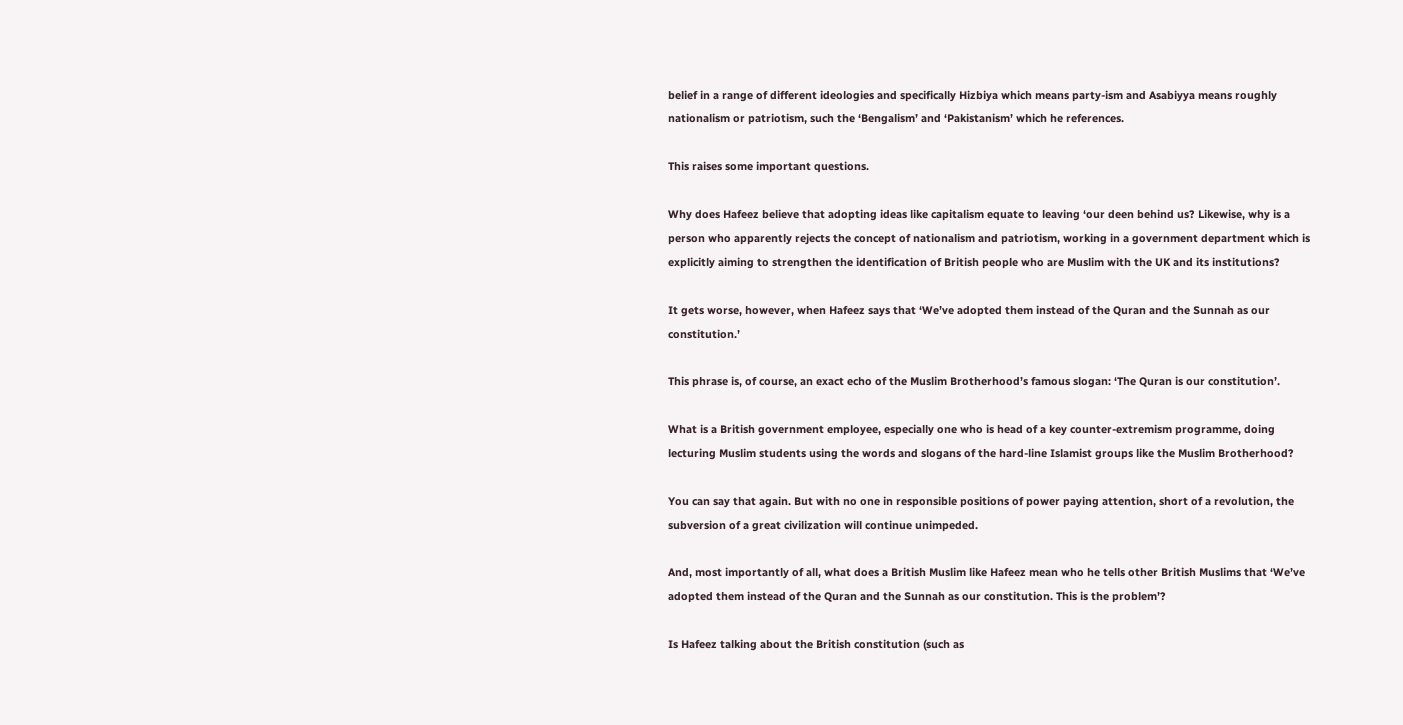belief in a range of different ideologies and specifically Hizbiya which means party-ism and Asabiyya means roughly nationalism or patriotism, such the ‘Bengalism’ and ‘Pakistanism’ which he references.

This raises some important questions.

Why does Hafeez believe that adopting ideas like capitalism equate to leaving ‘our deen behind us? Likewise, why is a person who apparently rejects the concept of nationalism and patriotism, working in a government department which is explicitly aiming to strengthen the identification of British people who are Muslim with the UK and its institutions?

It gets worse, however, when Hafeez says that ‘We’ve adopted them instead of the Quran and the Sunnah as our constitution.’

This phrase is, of course, an exact echo of the Muslim Brotherhood’s famous slogan: ‘The Quran is our constitution’.

What is a British government employee, especially one who is head of a key counter-extremism programme, doing lecturing Muslim students using the words and slogans of the hard-line Islamist groups like the Muslim Brotherhood?

You can say that again. But with no one in responsible positions of power paying attention, short of a revolution, the subversion of a great civilization will continue unimpeded.

And, most importantly of all, what does a British Muslim like Hafeez mean who he tells other British Muslims that ‘We’ve adopted them instead of the Quran and the Sunnah as our constitution. This is the problem’?

Is Hafeez talking about the British constitution (such as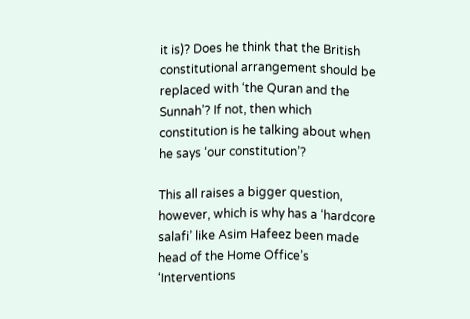it is)? Does he think that the British constitutional arrangement should be replaced with ‘the Quran and the Sunnah’? If not, then which constitution is he talking about when he says ‘our constitution’?

This all raises a bigger question, however, which is why has a ‘hardcore salafi’ like Asim Hafeez been made head of the Home Office’s ‘Interventions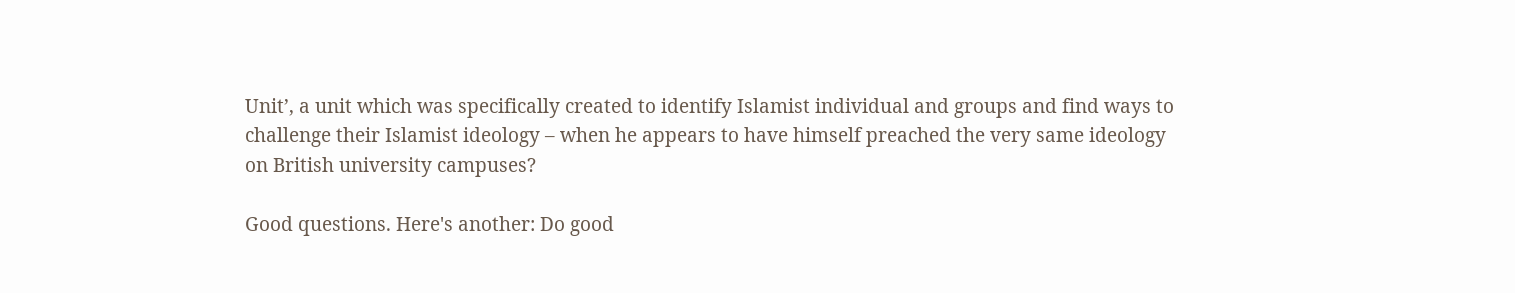Unit’, a unit which was specifically created to identify Islamist individual and groups and find ways to challenge their Islamist ideology – when he appears to have himself preached the very same ideology on British university campuses?

Good questions. Here's another: Do good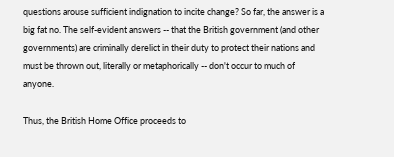questions arouse sufficient indignation to incite change? So far, the answer is a big fat no. The self-evident answers -- that the British government (and other governments) are criminally derelict in their duty to protect their nations and must be thrown out, literally or metaphorically -- don't occur to much of anyone.

Thus, the British Home Office proceeds to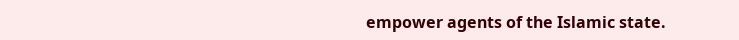empower agents of the Islamic state.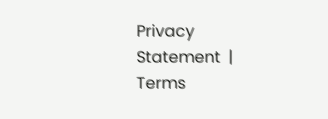Privacy Statement  |  Terms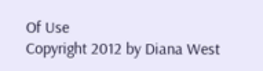Of Use
Copyright 2012 by Diana West